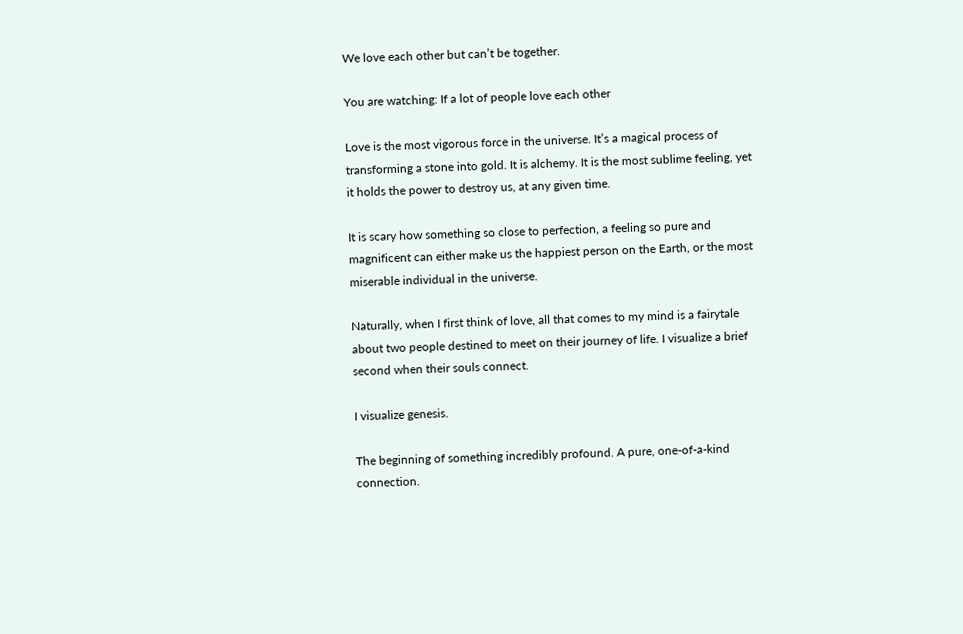We love each other but can’t be together.

You are watching: If a lot of people love each other

Love is the most vigorous force in the universe. It’s a magical process of transforming a stone into gold. It is alchemy. It is the most sublime feeling, yet it holds the power to destroy us, at any given time.

It is scary how something so close to perfection, a feeling so pure and magnificent can either make us the happiest person on the Earth, or the most miserable individual in the universe.

Naturally, when I first think of love, all that comes to my mind is a fairytale about two people destined to meet on their journey of life. I visualize a brief second when their souls connect.

I visualize genesis.

The beginning of something incredibly profound. A pure, one-of-a-kind connection.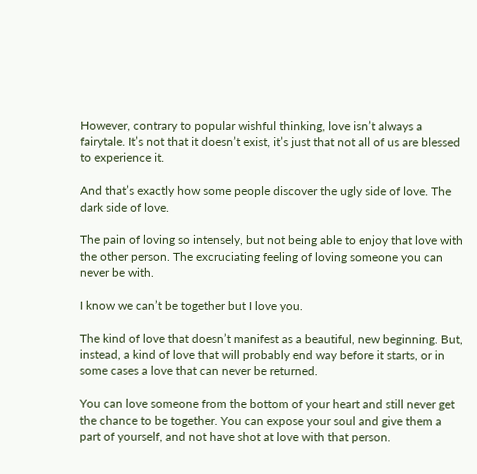However, contrary to popular wishful thinking, love isn’t always a fairytale. It’s not that it doesn’t exist, it’s just that not all of us are blessed to experience it.

And that’s exactly how some people discover the ugly side of love. The dark side of love.

The pain of loving so intensely, but not being able to enjoy that love with the other person. The excruciating feeling of loving someone you can never be with.

I know we can’t be together but I love you.

The kind of love that doesn’t manifest as a beautiful, new beginning. But, instead, a kind of love that will probably end way before it starts, or in some cases a love that can never be returned.

You can love someone from the bottom of your heart and still never get the chance to be together. You can expose your soul and give them a part of yourself, and not have shot at love with that person.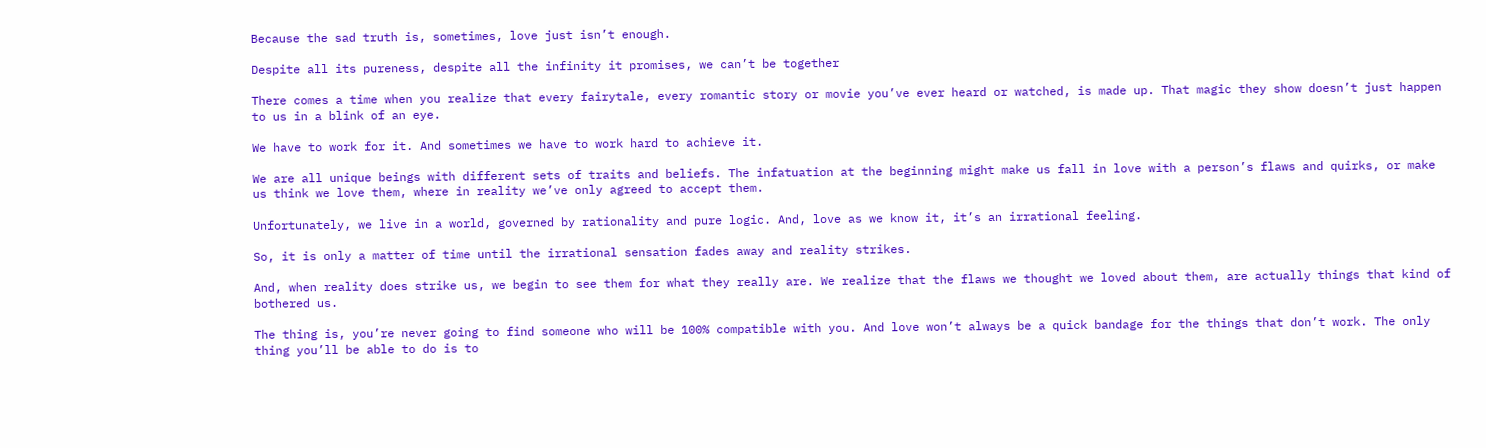Because the sad truth is, sometimes, love just isn’t enough.

Despite all its pureness, despite all the infinity it promises, we can’t be together

There comes a time when you realize that every fairytale, every romantic story or movie you’ve ever heard or watched, is made up. That magic they show doesn’t just happen to us in a blink of an eye.

We have to work for it. And sometimes we have to work hard to achieve it.

We are all unique beings with different sets of traits and beliefs. The infatuation at the beginning might make us fall in love with a person’s flaws and quirks, or make us think we love them, where in reality we’ve only agreed to accept them.

Unfortunately, we live in a world, governed by rationality and pure logic. And, love as we know it, it’s an irrational feeling.

So, it is only a matter of time until the irrational sensation fades away and reality strikes.

And, when reality does strike us, we begin to see them for what they really are. We realize that the flaws we thought we loved about them, are actually things that kind of bothered us.

The thing is, you’re never going to find someone who will be 100% compatible with you. And love won’t always be a quick bandage for the things that don’t work. The only thing you’ll be able to do is to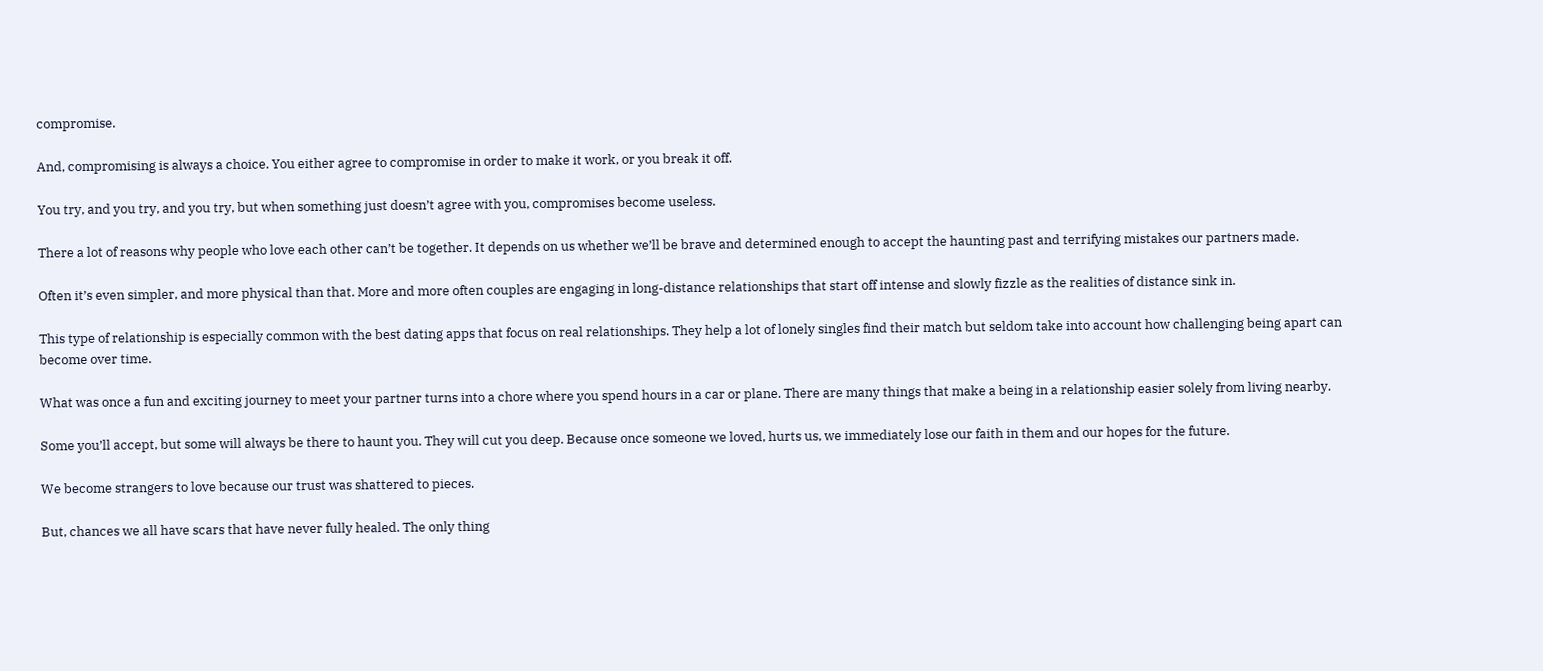compromise.

And, compromising is always a choice. You either agree to compromise in order to make it work, or you break it off.

You try, and you try, and you try, but when something just doesn’t agree with you, compromises become useless.

There a lot of reasons why people who love each other can’t be together. It depends on us whether we’ll be brave and determined enough to accept the haunting past and terrifying mistakes our partners made.

Often it’s even simpler, and more physical than that. More and more often couples are engaging in long-distance relationships that start off intense and slowly fizzle as the realities of distance sink in.

This type of relationship is especially common with the best dating apps that focus on real relationships. They help a lot of lonely singles find their match but seldom take into account how challenging being apart can become over time.

What was once a fun and exciting journey to meet your partner turns into a chore where you spend hours in a car or plane. There are many things that make a being in a relationship easier solely from living nearby.

Some you’ll accept, but some will always be there to haunt you. They will cut you deep. Because once someone we loved, hurts us, we immediately lose our faith in them and our hopes for the future.

We become strangers to love because our trust was shattered to pieces.

But, chances we all have scars that have never fully healed. The only thing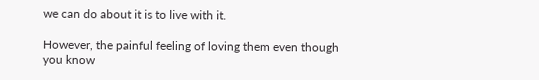we can do about it is to live with it.

However, the painful feeling of loving them even though you know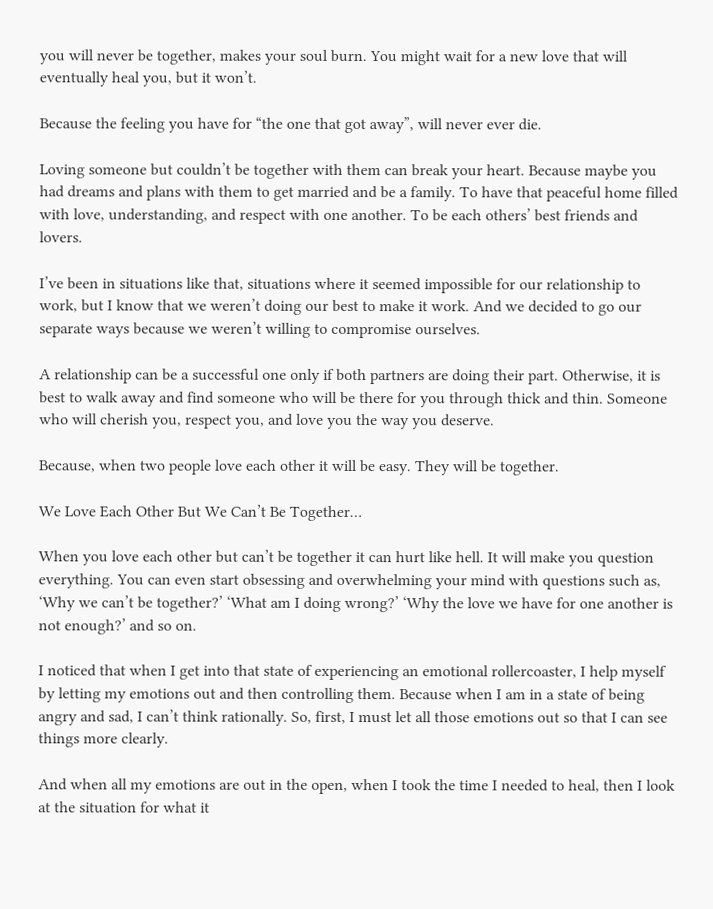you will never be together, makes your soul burn. You might wait for a new love that will eventually heal you, but it won’t.

Because the feeling you have for “the one that got away”, will never ever die.

Loving someone but couldn’t be together with them can break your heart. Because maybe you had dreams and plans with them to get married and be a family. To have that peaceful home filled with love, understanding, and respect with one another. To be each others’ best friends and lovers.

I’ve been in situations like that, situations where it seemed impossible for our relationship to work, but I know that we weren’t doing our best to make it work. And we decided to go our separate ways because we weren’t willing to compromise ourselves.

A relationship can be a successful one only if both partners are doing their part. Otherwise, it is best to walk away and find someone who will be there for you through thick and thin. Someone who will cherish you, respect you, and love you the way you deserve.

Because, when two people love each other it will be easy. They will be together.

We Love Each Other But We Can’t Be Together…

When you love each other but can’t be together it can hurt like hell. It will make you question everything. You can even start obsessing and overwhelming your mind with questions such as, ‘Why we can’t be together?’ ‘What am I doing wrong?’ ‘Why the love we have for one another is not enough?’ and so on.

I noticed that when I get into that state of experiencing an emotional rollercoaster, I help myself by letting my emotions out and then controlling them. Because when I am in a state of being angry and sad, I can’t think rationally. So, first, I must let all those emotions out so that I can see things more clearly.

And when all my emotions are out in the open, when I took the time I needed to heal, then I look at the situation for what it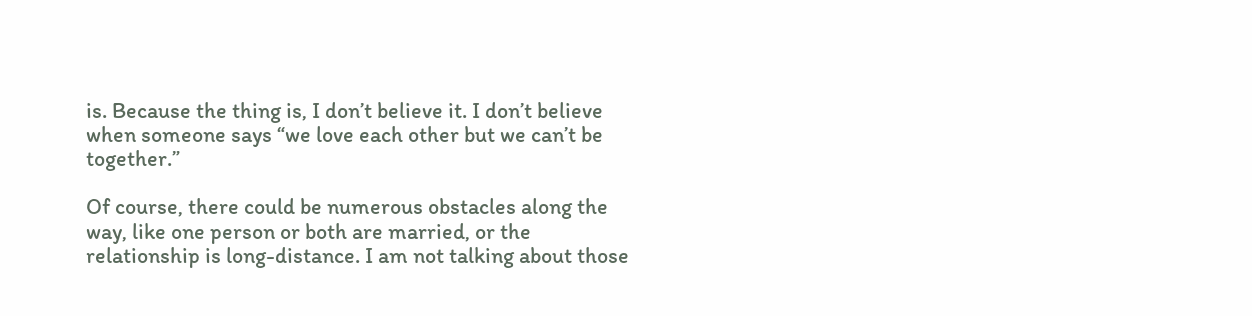is. Because the thing is, I don’t believe it. I don’t believe when someone says “we love each other but we can’t be together.”

Of course, there could be numerous obstacles along the way, like one person or both are married, or the relationship is long-distance. I am not talking about those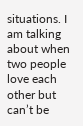situations. I am talking about when two people love each other but can’t be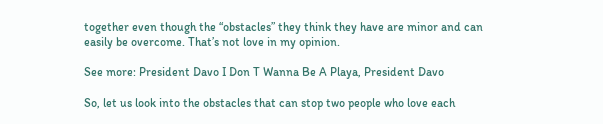together even though the “obstacles” they think they have are minor and can easily be overcome. That’s not love in my opinion.

See more: President Davo I Don T Wanna Be A Playa, President Davo

So, let us look into the obstacles that can stop two people who love each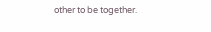other to be together.